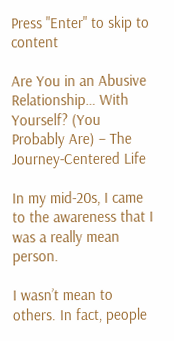Press "Enter" to skip to content

Are You in an Abusive Relationship… With Yourself? (You Probably Are) – The Journey-Centered Life

In my mid-20s, I came to the awareness that I was a really mean person.

I wasn’t mean to others. In fact, people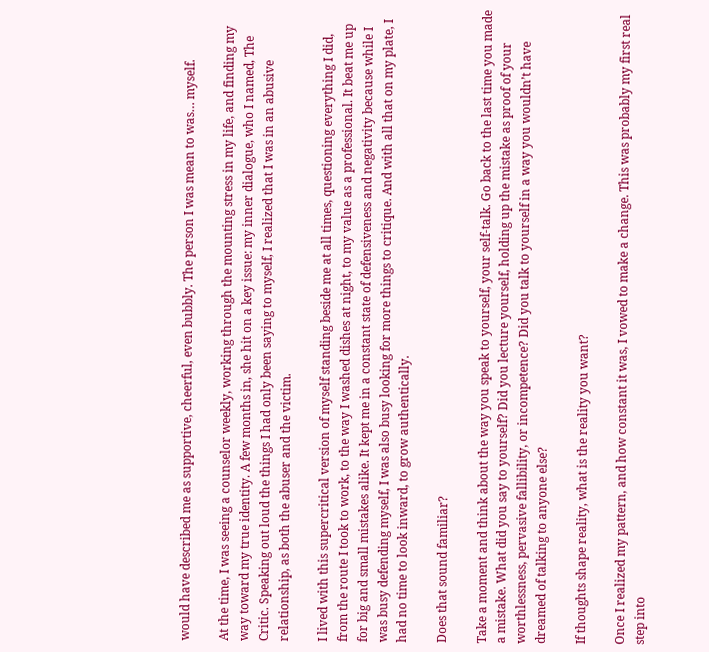would have described me as supportive, cheerful, even bubbly. The person I was mean to was… myself.

At the time, I was seeing a counselor weekly, working through the mounting stress in my life, and finding my way toward my true identity. A few months in, she hit on a key issue: my inner dialogue, who I named, The Critic. Speaking out loud the things I had only been saying to myself, I realized that I was in an abusive relationship, as both the abuser and the victim.

I lived with this supercritical version of myself standing beside me at all times, questioning everything I did, from the route I took to work, to the way I washed dishes at night, to my value as a professional. It beat me up for big and small mistakes alike. It kept me in a constant state of defensiveness and negativity because while I was busy defending myself, I was also busy looking for more things to critique. And with all that on my plate, I had no time to look inward, to grow authentically.

Does that sound familiar?

Take a moment and think about the way you speak to yourself, your self-talk. Go back to the last time you made a mistake. What did you say to yourself? Did you lecture yourself, holding up the mistake as proof of your worthlessness, pervasive fallibility, or incompetence? Did you talk to yourself in a way you wouldn’t have dreamed of talking to anyone else?

If thoughts shape reality, what is the reality you want?

Once I realized my pattern, and how constant it was, I vowed to make a change. This was probably my first real step into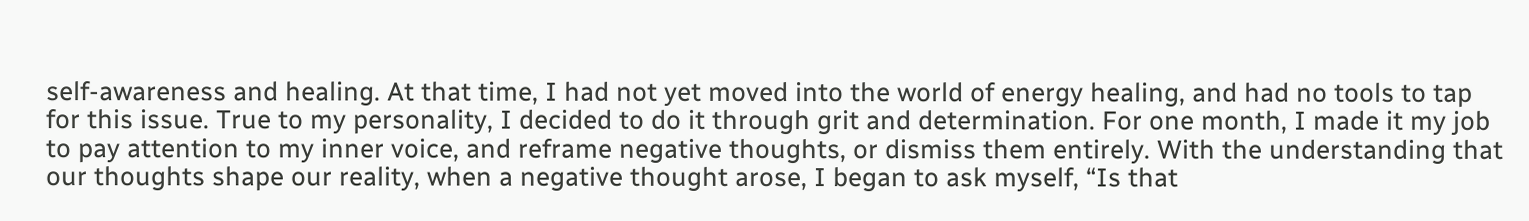self-awareness and healing. At that time, I had not yet moved into the world of energy healing, and had no tools to tap for this issue. True to my personality, I decided to do it through grit and determination. For one month, I made it my job to pay attention to my inner voice, and reframe negative thoughts, or dismiss them entirely. With the understanding that our thoughts shape our reality, when a negative thought arose, I began to ask myself, “Is that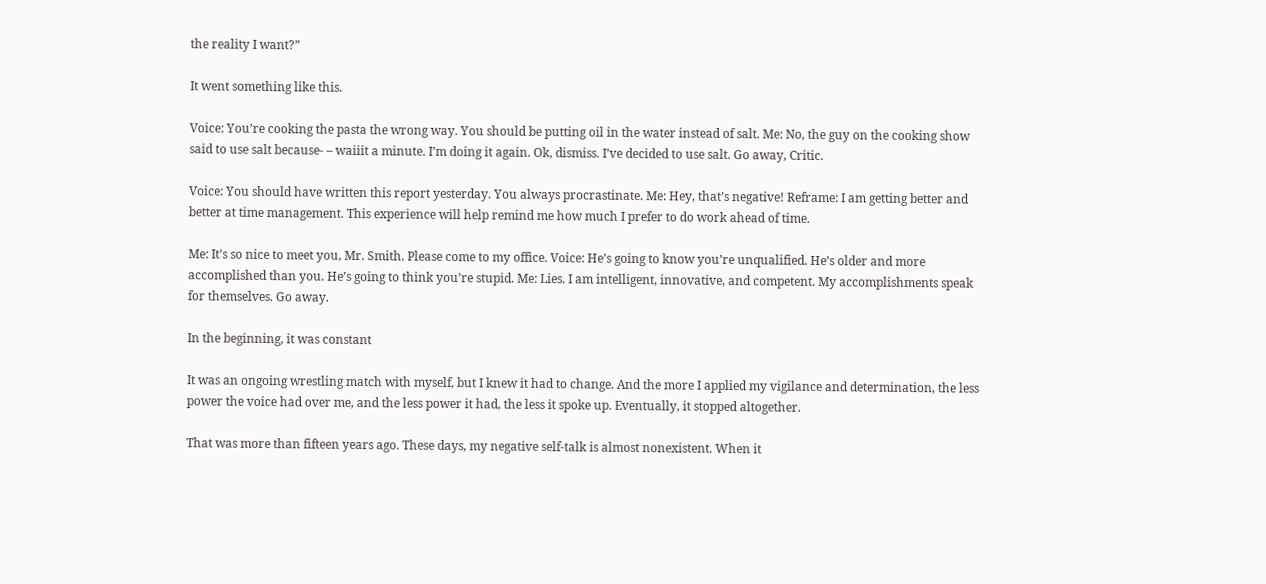the reality I want?”

It went something like this.

Voice: You’re cooking the pasta the wrong way. You should be putting oil in the water instead of salt. Me: No, the guy on the cooking show said to use salt because- – waiiit a minute. I’m doing it again. Ok, dismiss. I’ve decided to use salt. Go away, Critic.

Voice: You should have written this report yesterday. You always procrastinate. Me: Hey, that’s negative! Reframe: I am getting better and better at time management. This experience will help remind me how much I prefer to do work ahead of time.

Me: It’s so nice to meet you, Mr. Smith. Please come to my office. Voice: He’s going to know you’re unqualified. He’s older and more accomplished than you. He’s going to think you’re stupid. Me: Lies. I am intelligent, innovative, and competent. My accomplishments speak for themselves. Go away.

In the beginning, it was constant

It was an ongoing wrestling match with myself, but I knew it had to change. And the more I applied my vigilance and determination, the less power the voice had over me, and the less power it had, the less it spoke up. Eventually, it stopped altogether.

That was more than fifteen years ago. These days, my negative self-talk is almost nonexistent. When it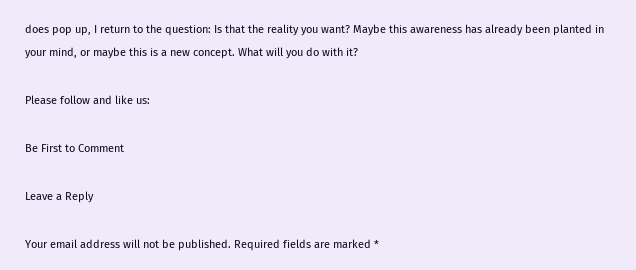does pop up, I return to the question: Is that the reality you want? Maybe this awareness has already been planted in your mind, or maybe this is a new concept. What will you do with it?

Please follow and like us:

Be First to Comment

Leave a Reply

Your email address will not be published. Required fields are marked *